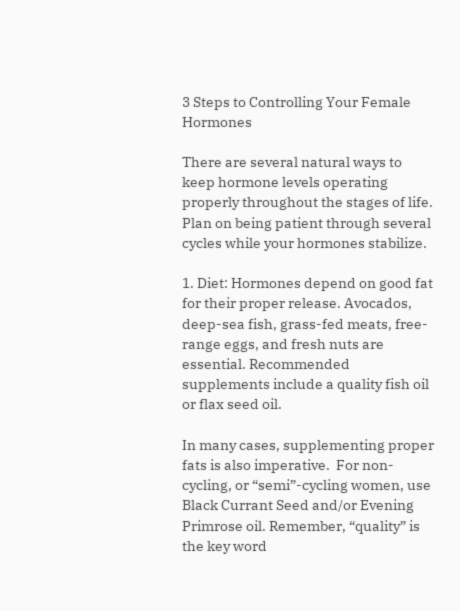3 Steps to Controlling Your Female Hormones

There are several natural ways to keep hormone levels operating properly throughout the stages of life. Plan on being patient through several cycles while your hormones stabilize.

1. Diet: Hormones depend on good fat for their proper release. Avocados, deep-sea fish, grass-fed meats, free-range eggs, and fresh nuts are essential. Recommended supplements include a quality fish oil or flax seed oil.

In many cases, supplementing proper fats is also imperative.  For non-cycling, or “semi”-cycling women, use Black Currant Seed and/or Evening Primrose oil. Remember, “quality” is the key word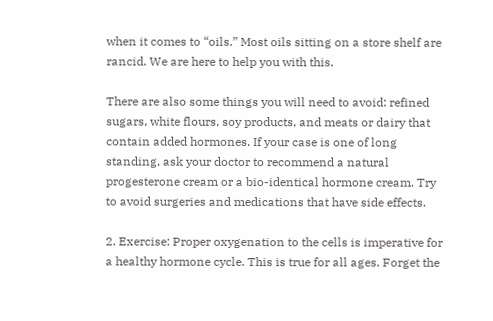when it comes to “oils.” Most oils sitting on a store shelf are rancid. We are here to help you with this.

There are also some things you will need to avoid: refined sugars, white flours, soy products, and meats or dairy that contain added hormones. If your case is one of long standing, ask your doctor to recommend a natural progesterone cream or a bio-identical hormone cream. Try to avoid surgeries and medications that have side effects.

2. Exercise: Proper oxygenation to the cells is imperative for a healthy hormone cycle. This is true for all ages. Forget the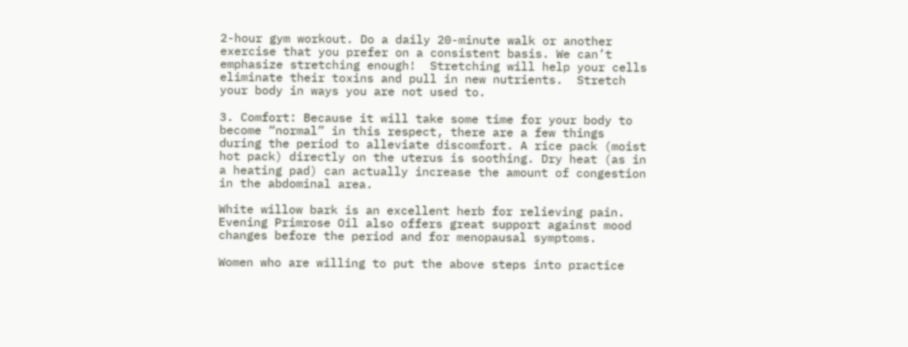2-hour gym workout. Do a daily 20-minute walk or another exercise that you prefer on a consistent basis. We can’t emphasize stretching enough!  Stretching will help your cells eliminate their toxins and pull in new nutrients.  Stretch your body in ways you are not used to.

3. Comfort: Because it will take some time for your body to become “normal” in this respect, there are a few things during the period to alleviate discomfort. A rice pack (moist hot pack) directly on the uterus is soothing. Dry heat (as in a heating pad) can actually increase the amount of congestion in the abdominal area.

White willow bark is an excellent herb for relieving pain.  Evening Primrose Oil also offers great support against mood changes before the period and for menopausal symptoms.

Women who are willing to put the above steps into practice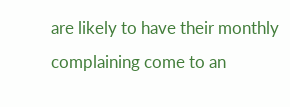are likely to have their monthly complaining come to an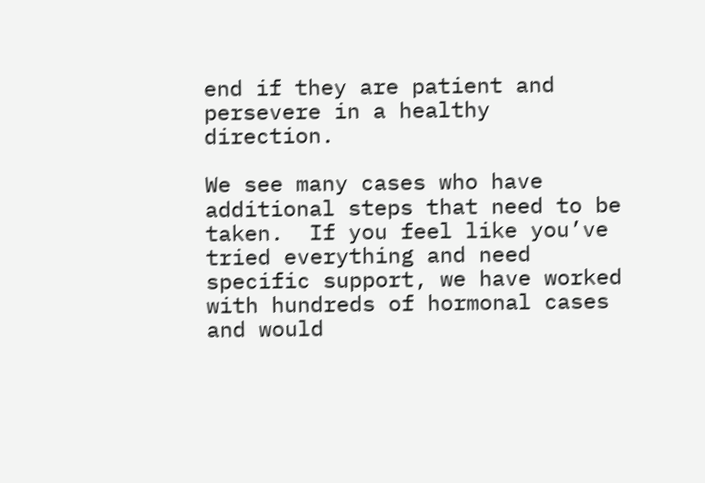end if they are patient and persevere in a healthy direction.

We see many cases who have additional steps that need to be taken.  If you feel like you’ve tried everything and need specific support, we have worked with hundreds of hormonal cases and would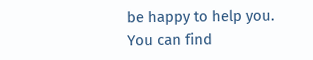be happy to help you.  You can find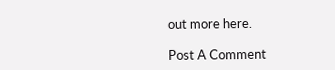out more here.

Post A Comment